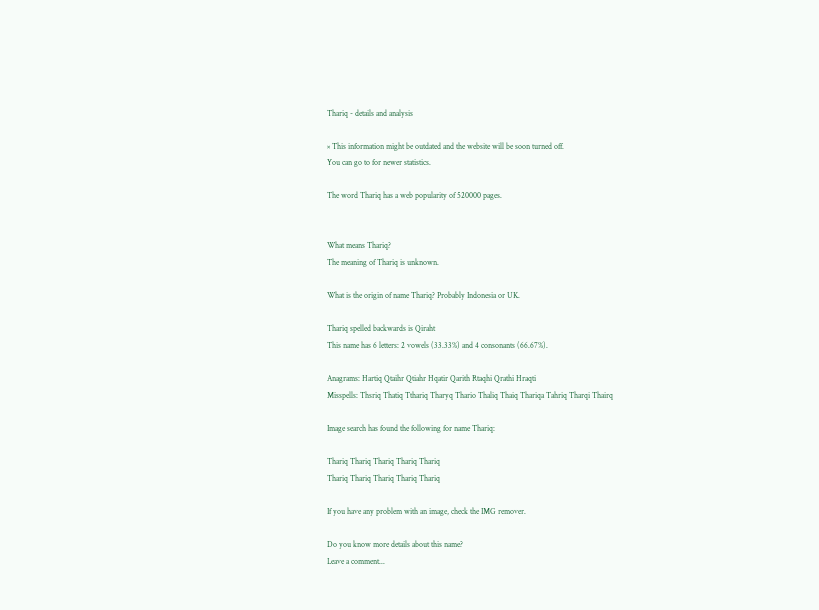Thariq - details and analysis

× This information might be outdated and the website will be soon turned off.
You can go to for newer statistics.

The word Thariq has a web popularity of 520000 pages.


What means Thariq?
The meaning of Thariq is unknown.

What is the origin of name Thariq? Probably Indonesia or UK.

Thariq spelled backwards is Qiraht
This name has 6 letters: 2 vowels (33.33%) and 4 consonants (66.67%).

Anagrams: Hartiq Qtaihr Qtiahr Hqatir Qarith Rtaqhi Qrathi Hraqti
Misspells: Thsriq Thatiq Tthariq Tharyq Thario Thaliq Thaiq Thariqa Tahriq Tharqi Thairq

Image search has found the following for name Thariq:

Thariq Thariq Thariq Thariq Thariq
Thariq Thariq Thariq Thariq Thariq

If you have any problem with an image, check the IMG remover.

Do you know more details about this name?
Leave a comment...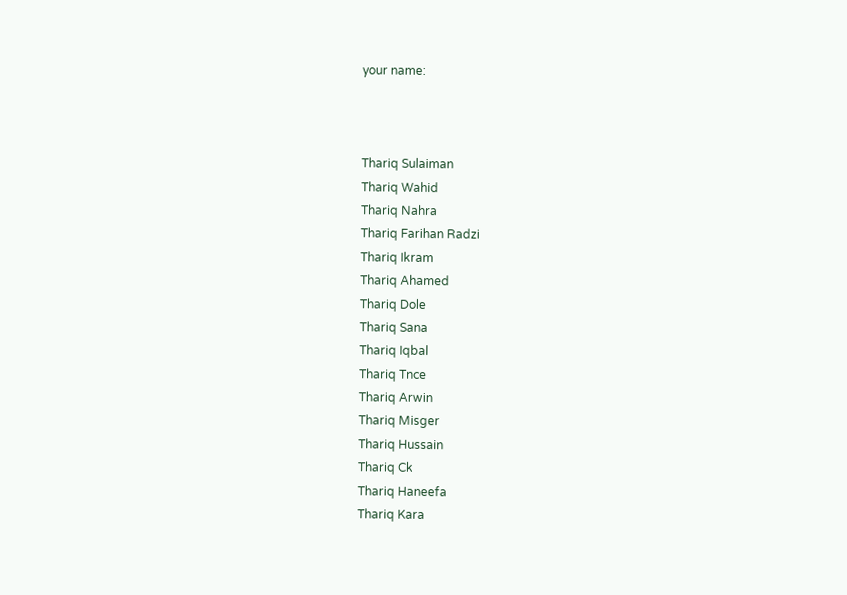your name:



Thariq Sulaiman
Thariq Wahid
Thariq Nahra
Thariq Farihan Radzi
Thariq Ikram
Thariq Ahamed
Thariq Dole
Thariq Sana
Thariq Iqbal
Thariq Tnce
Thariq Arwin
Thariq Misger
Thariq Hussain
Thariq Ck
Thariq Haneefa
Thariq Kara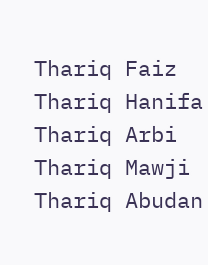Thariq Faiz
Thariq Hanifa
Thariq Arbi
Thariq Mawji
Thariq Abudan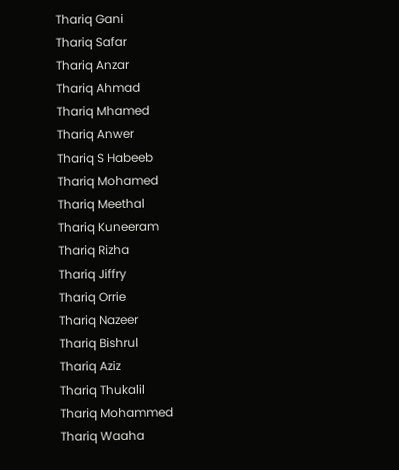Thariq Gani
Thariq Safar
Thariq Anzar
Thariq Ahmad
Thariq Mhamed
Thariq Anwer
Thariq S Habeeb
Thariq Mohamed
Thariq Meethal
Thariq Kuneeram
Thariq Rizha
Thariq Jiffry
Thariq Orrie
Thariq Nazeer
Thariq Bishrul
Thariq Aziz
Thariq Thukalil
Thariq Mohammed
Thariq Waaha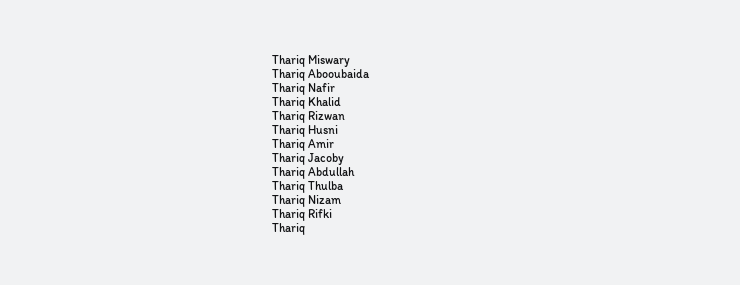Thariq Miswary
Thariq Abooubaida
Thariq Nafir
Thariq Khalid
Thariq Rizwan
Thariq Husni
Thariq Amir
Thariq Jacoby
Thariq Abdullah
Thariq Thulba
Thariq Nizam
Thariq Rifki
Thariq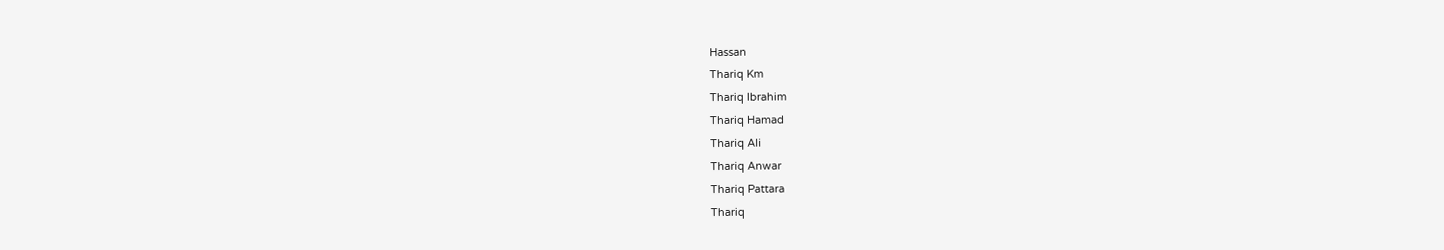Hassan
Thariq Km
Thariq Ibrahim
Thariq Hamad
Thariq Ali
Thariq Anwar
Thariq Pattara
Thariq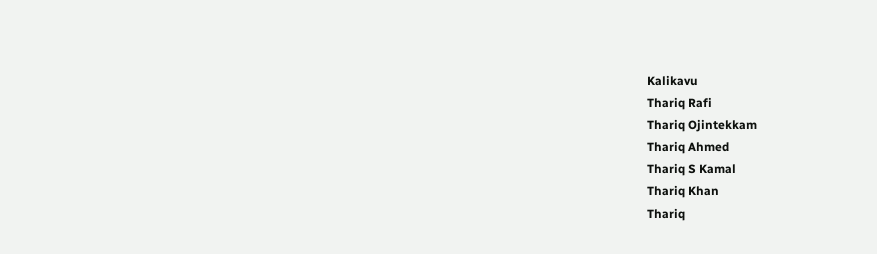Kalikavu
Thariq Rafi
Thariq Ojintekkam
Thariq Ahmed
Thariq S Kamal
Thariq Khan
Thariq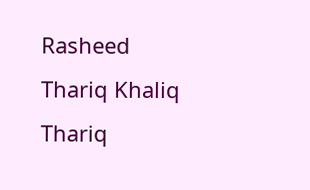Rasheed
Thariq Khaliq
Thariq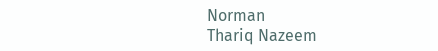Norman
Thariq Nazeem